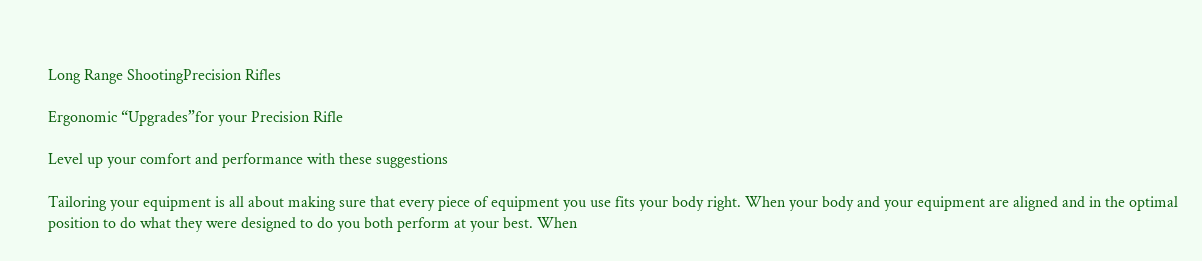Long Range ShootingPrecision Rifles

Ergonomic “Upgrades”for your Precision Rifle

Level up your comfort and performance with these suggestions

Tailoring your equipment is all about making sure that every piece of equipment you use fits your body right. When your body and your equipment are aligned and in the optimal position to do what they were designed to do you both perform at your best. When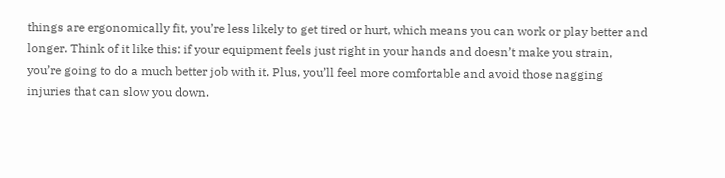things are ergonomically fit, you’re less likely to get tired or hurt, which means you can work or play better and longer. Think of it like this: if your equipment feels just right in your hands and doesn’t make you strain, you’re going to do a much better job with it. Plus, you’ll feel more comfortable and avoid those nagging injuries that can slow you down.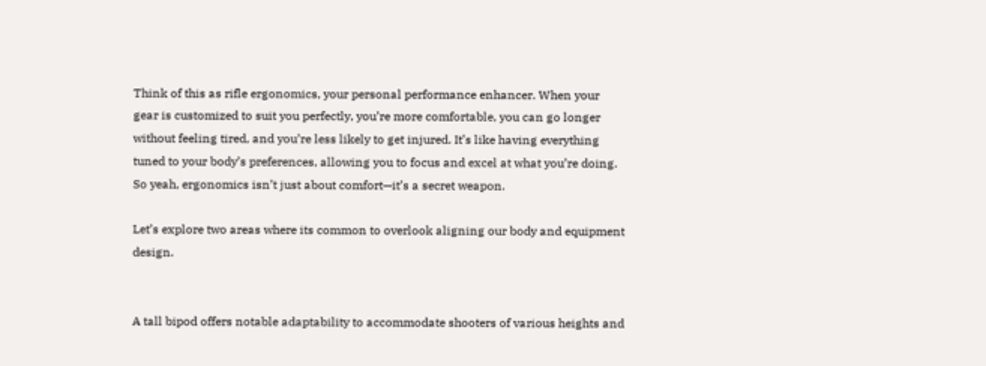Think of this as rifle ergonomics, your personal performance enhancer. When your gear is customized to suit you perfectly, you’re more comfortable, you can go longer without feeling tired, and you’re less likely to get injured. It’s like having everything tuned to your body’s preferences, allowing you to focus and excel at what you’re doing. So yeah, ergonomics isn’t just about comfort—it’s a secret weapon.

Let’s explore two areas where its common to overlook aligning our body and equipment design.


A tall bipod offers notable adaptability to accommodate shooters of various heights and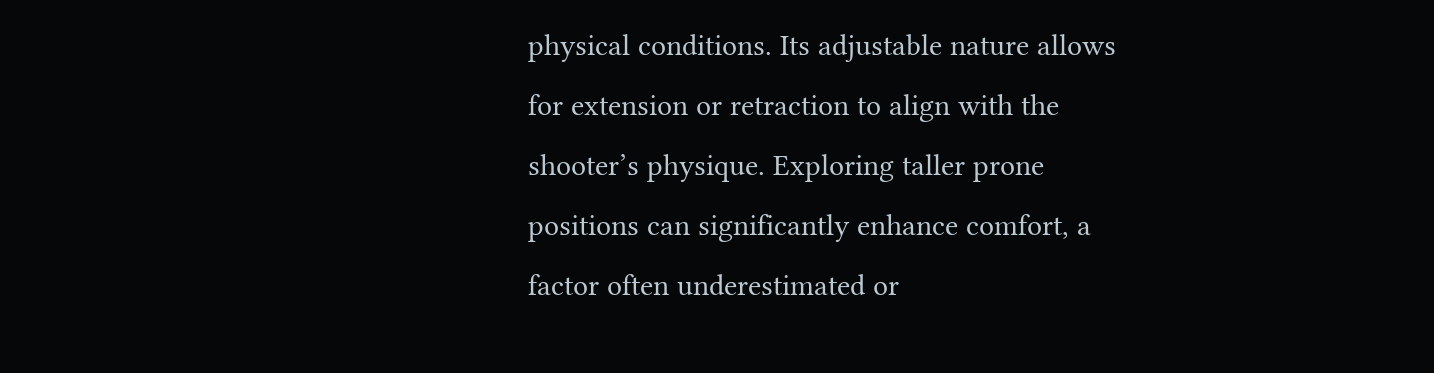physical conditions. Its adjustable nature allows for extension or retraction to align with the shooter’s physique. Exploring taller prone positions can significantly enhance comfort, a factor often underestimated or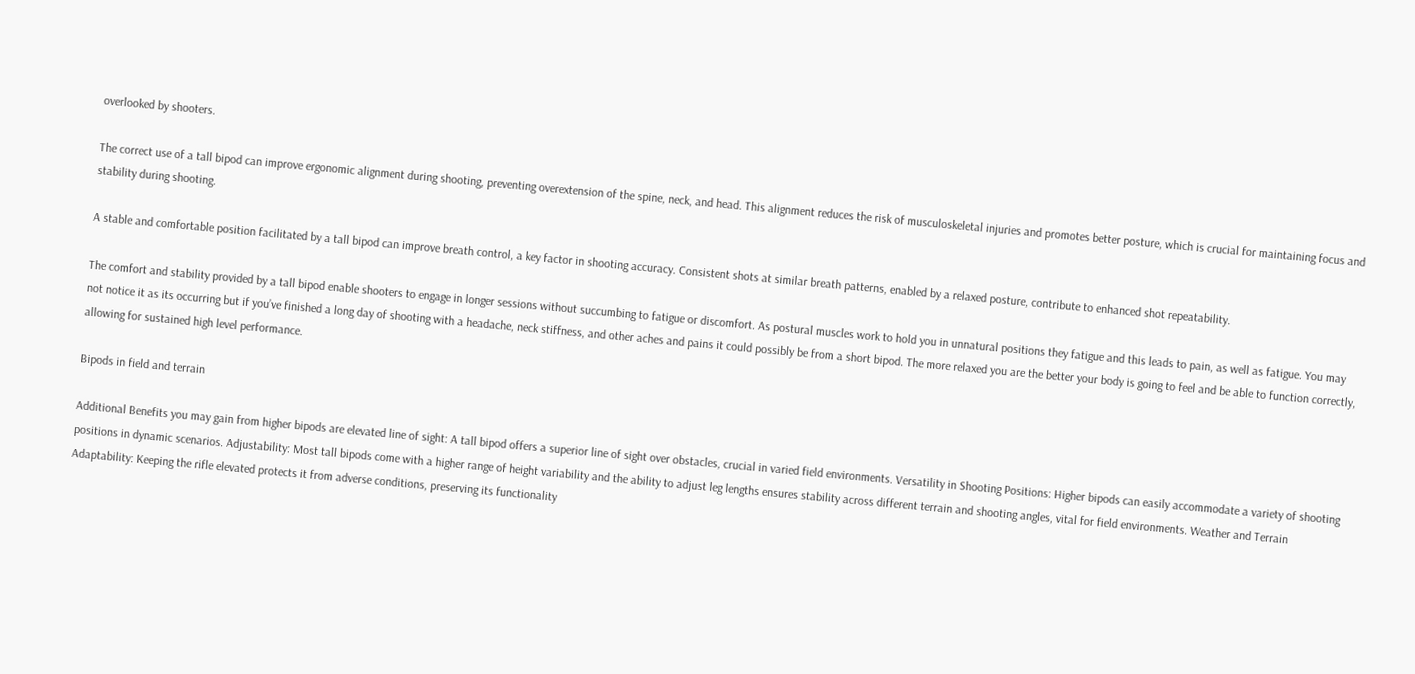overlooked by shooters.

The correct use of a tall bipod can improve ergonomic alignment during shooting, preventing overextension of the spine, neck, and head. This alignment reduces the risk of musculoskeletal injuries and promotes better posture, which is crucial for maintaining focus and stability during shooting.

A stable and comfortable position facilitated by a tall bipod can improve breath control, a key factor in shooting accuracy. Consistent shots at similar breath patterns, enabled by a relaxed posture, contribute to enhanced shot repeatability.

The comfort and stability provided by a tall bipod enable shooters to engage in longer sessions without succumbing to fatigue or discomfort. As postural muscles work to hold you in unnatural positions they fatigue and this leads to pain, as well as fatigue. You may not notice it as its occurring but if you’ve finished a long day of shooting with a headache, neck stiffness, and other aches and pains it could possibly be from a short bipod. The more relaxed you are the better your body is going to feel and be able to function correctly, allowing for sustained high level performance.

Bipods in field and terrain

Additional Benefits you may gain from higher bipods are elevated line of sight: A tall bipod offers a superior line of sight over obstacles, crucial in varied field environments. Versatility in Shooting Positions: Higher bipods can easily accommodate a variety of shooting positions in dynamic scenarios. Adjustability: Most tall bipods come with a higher range of height variability and the ability to adjust leg lengths ensures stability across different terrain and shooting angles, vital for field environments. Weather and Terrain Adaptability: Keeping the rifle elevated protects it from adverse conditions, preserving its functionality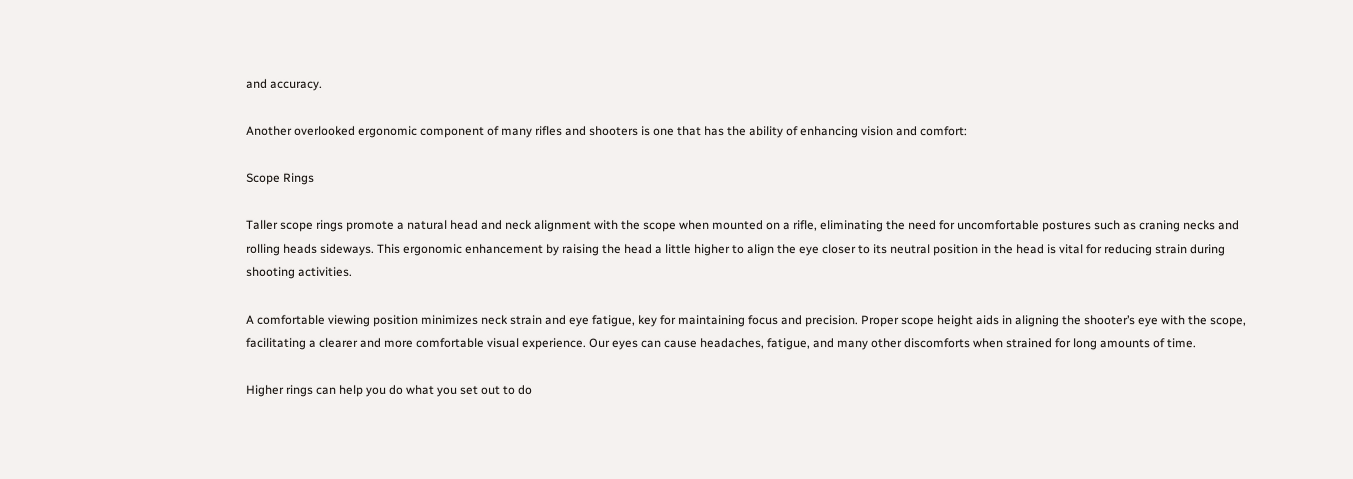and accuracy.

Another overlooked ergonomic component of many rifles and shooters is one that has the ability of enhancing vision and comfort:

Scope Rings

Taller scope rings promote a natural head and neck alignment with the scope when mounted on a rifle, eliminating the need for uncomfortable postures such as craning necks and rolling heads sideways. This ergonomic enhancement by raising the head a little higher to align the eye closer to its neutral position in the head is vital for reducing strain during shooting activities.

A comfortable viewing position minimizes neck strain and eye fatigue, key for maintaining focus and precision. Proper scope height aids in aligning the shooter’s eye with the scope, facilitating a clearer and more comfortable visual experience. Our eyes can cause headaches, fatigue, and many other discomforts when strained for long amounts of time.

Higher rings can help you do what you set out to do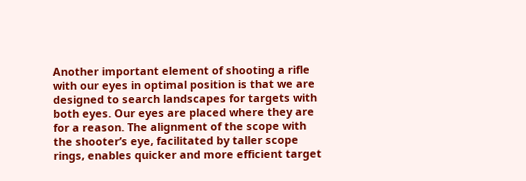Another important element of shooting a rifle with our eyes in optimal position is that we are designed to search landscapes for targets with both eyes. Our eyes are placed where they are for a reason. The alignment of the scope with the shooter’s eye, facilitated by taller scope rings, enables quicker and more efficient target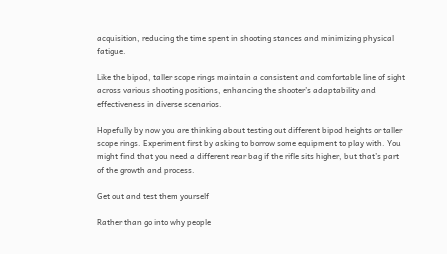acquisition, reducing the time spent in shooting stances and minimizing physical fatigue.

Like the bipod, taller scope rings maintain a consistent and comfortable line of sight across various shooting positions, enhancing the shooter’s adaptability and effectiveness in diverse scenarios.

Hopefully by now you are thinking about testing out different bipod heights or taller scope rings. Experiment first by asking to borrow some equipment to play with. You might find that you need a different rear bag if the rifle sits higher, but that’s part of the growth and process.

Get out and test them yourself

Rather than go into why people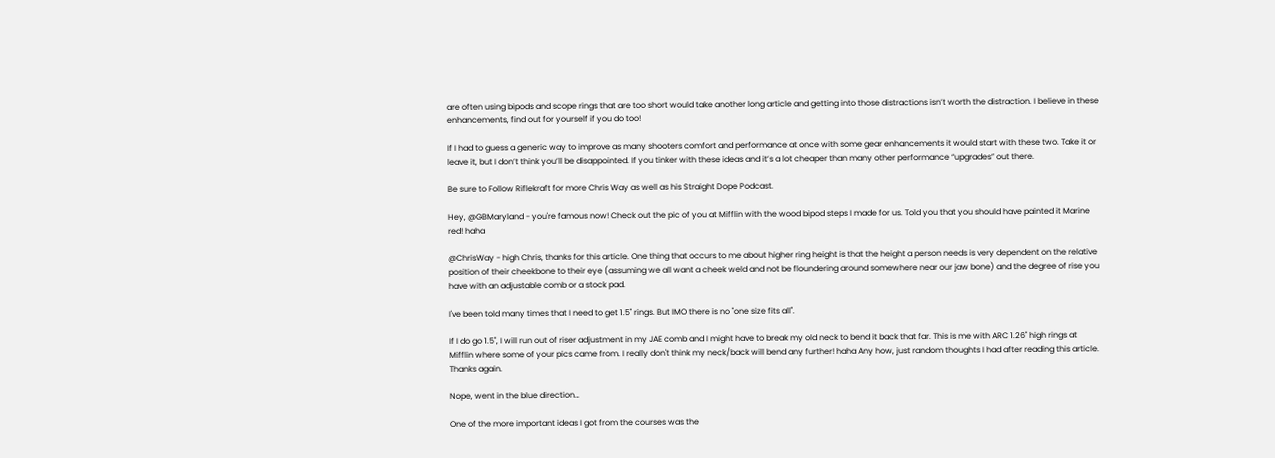are often using bipods and scope rings that are too short would take another long article and getting into those distractions isn’t worth the distraction. I believe in these enhancements, find out for yourself if you do too!

If I had to guess a generic way to improve as many shooters comfort and performance at once with some gear enhancements it would start with these two. Take it or leave it, but I don’t think you’ll be disappointed. If you tinker with these ideas and it’s a lot cheaper than many other performance “upgrades” out there.

Be sure to Follow Riflekraft for more Chris Way as well as his Straight Dope Podcast.

Hey, @GBMaryland - you're famous now! Check out the pic of you at Mifflin with the wood bipod steps I made for us. Told you that you should have painted it Marine red! haha

@ChrisWay - high Chris, thanks for this article. One thing that occurs to me about higher ring height is that the height a person needs is very dependent on the relative position of their cheekbone to their eye (assuming we all want a cheek weld and not be floundering around somewhere near our jaw bone) and the degree of rise you have with an adjustable comb or a stock pad.

I've been told many times that I need to get 1.5" rings. But IMO there is no "one size fits all".

If I do go 1.5", I will run out of riser adjustment in my JAE comb and I might have to break my old neck to bend it back that far. This is me with ARC 1.26" high rings at Mifflin where some of your pics came from. I really don't think my neck/back will bend any further! haha Any how, just random thoughts I had after reading this article. Thanks again.

Nope, went in the blue direction…

One of the more important ideas I got from the courses was the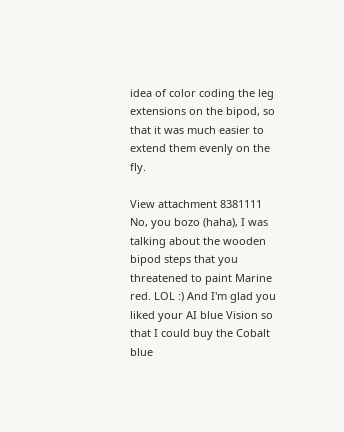idea of color coding the leg extensions on the bipod, so that it was much easier to extend them evenly on the fly.

View attachment 8381111
No, you bozo (haha), I was talking about the wooden bipod steps that you threatened to paint Marine red. LOL :) And I'm glad you liked your AI blue Vision so that I could buy the Cobalt blue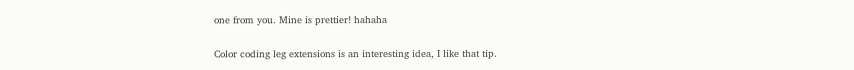one from you. Mine is prettier! hahaha

Color coding leg extensions is an interesting idea, I like that tip.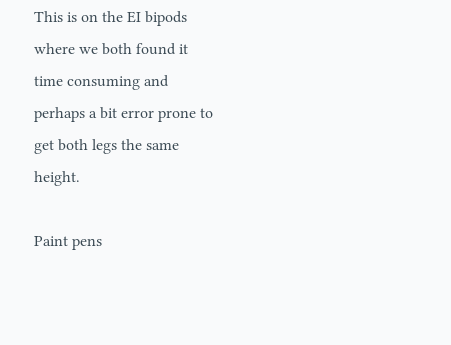This is on the EI bipods where we both found it time consuming and perhaps a bit error prone to get both legs the same height.

Paint pens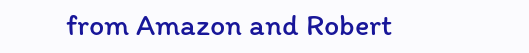from Amazon and Robert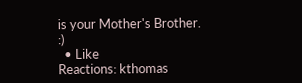is your Mother's Brother. :)
  • Like
Reactions: kthomas